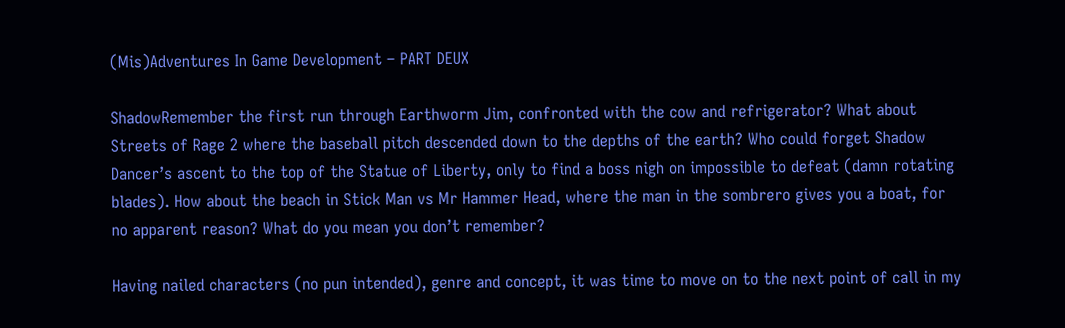(Mis)Adventures In Game Development – PART DEUX

ShadowRemember the first run through Earthworm Jim, confronted with the cow and refrigerator? What about Streets of Rage 2 where the baseball pitch descended down to the depths of the earth? Who could forget Shadow Dancer’s ascent to the top of the Statue of Liberty, only to find a boss nigh on impossible to defeat (damn rotating blades). How about the beach in Stick Man vs Mr Hammer Head, where the man in the sombrero gives you a boat, for no apparent reason? What do you mean you don’t remember?

Having nailed characters (no pun intended), genre and concept, it was time to move on to the next point of call in my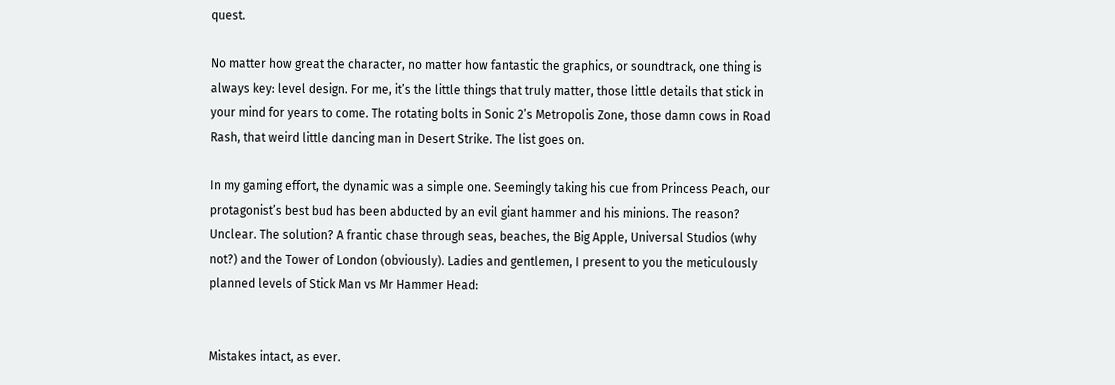quest.

No matter how great the character, no matter how fantastic the graphics, or soundtrack, one thing is always key: level design. For me, it’s the little things that truly matter, those little details that stick in your mind for years to come. The rotating bolts in Sonic 2’s Metropolis Zone, those damn cows in Road Rash, that weird little dancing man in Desert Strike. The list goes on.

In my gaming effort, the dynamic was a simple one. Seemingly taking his cue from Princess Peach, our protagonist’s best bud has been abducted by an evil giant hammer and his minions. The reason? Unclear. The solution? A frantic chase through seas, beaches, the Big Apple, Universal Studios (why not?) and the Tower of London (obviously). Ladies and gentlemen, I present to you the meticulously planned levels of Stick Man vs Mr Hammer Head:


Mistakes intact, as ever.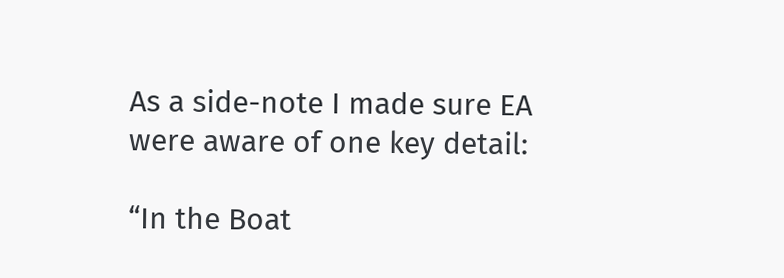As a side-note I made sure EA were aware of one key detail:

“In the Boat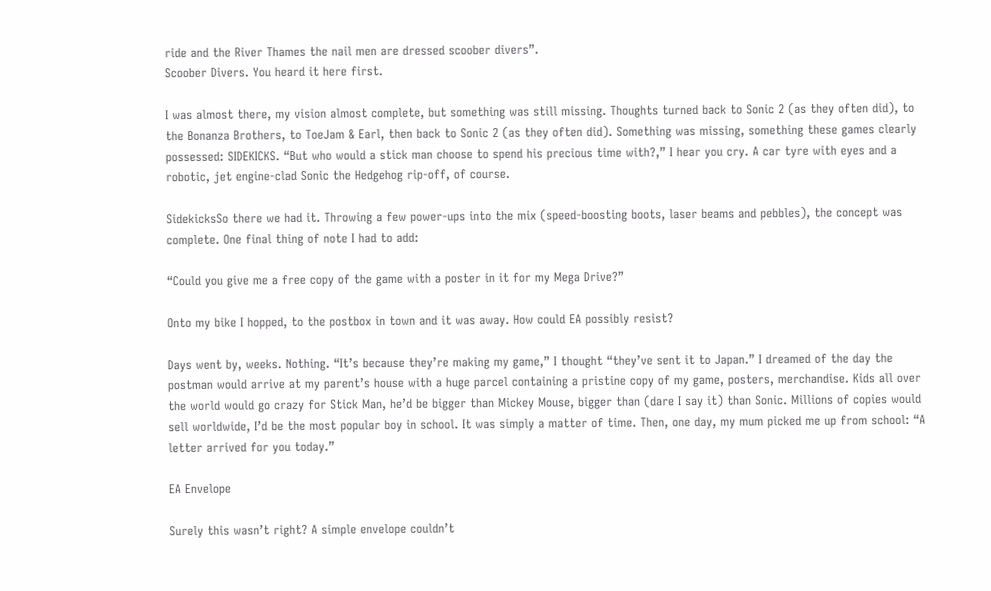ride and the River Thames the nail men are dressed scoober divers”.
Scoober Divers. You heard it here first.

I was almost there, my vision almost complete, but something was still missing. Thoughts turned back to Sonic 2 (as they often did), to the Bonanza Brothers, to ToeJam & Earl, then back to Sonic 2 (as they often did). Something was missing, something these games clearly possessed: SIDEKICKS. “But who would a stick man choose to spend his precious time with?,” I hear you cry. A car tyre with eyes and a robotic, jet engine-clad Sonic the Hedgehog rip-off, of course.

SidekicksSo there we had it. Throwing a few power-ups into the mix (speed-boosting boots, laser beams and pebbles), the concept was complete. One final thing of note I had to add:

“Could you give me a free copy of the game with a poster in it for my Mega Drive?”

Onto my bike I hopped, to the postbox in town and it was away. How could EA possibly resist?

Days went by, weeks. Nothing. “It’s because they’re making my game,” I thought “they’ve sent it to Japan.” I dreamed of the day the postman would arrive at my parent’s house with a huge parcel containing a pristine copy of my game, posters, merchandise. Kids all over the world would go crazy for Stick Man, he’d be bigger than Mickey Mouse, bigger than (dare I say it) than Sonic. Millions of copies would sell worldwide, I’d be the most popular boy in school. It was simply a matter of time. Then, one day, my mum picked me up from school: “A letter arrived for you today.”

EA Envelope

Surely this wasn’t right? A simple envelope couldn’t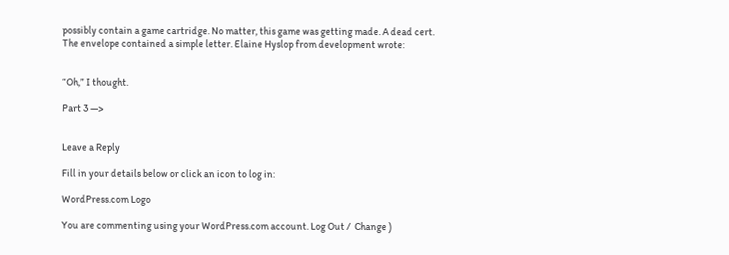possibly contain a game cartridge. No matter, this game was getting made. A dead cert. The envelope contained a simple letter. Elaine Hyslop from development wrote:


“Oh,” I thought.

Part 3 —>


Leave a Reply

Fill in your details below or click an icon to log in:

WordPress.com Logo

You are commenting using your WordPress.com account. Log Out /  Change )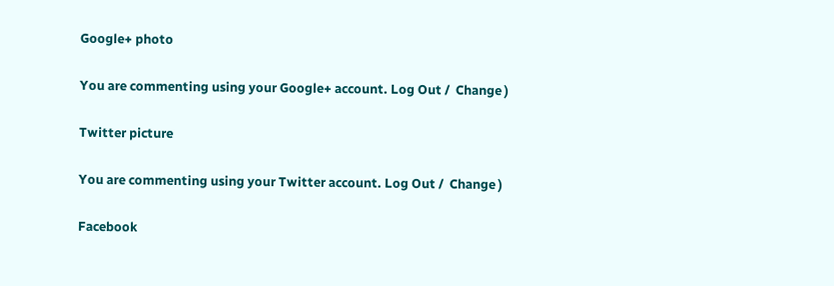Google+ photo

You are commenting using your Google+ account. Log Out /  Change )

Twitter picture

You are commenting using your Twitter account. Log Out /  Change )

Facebook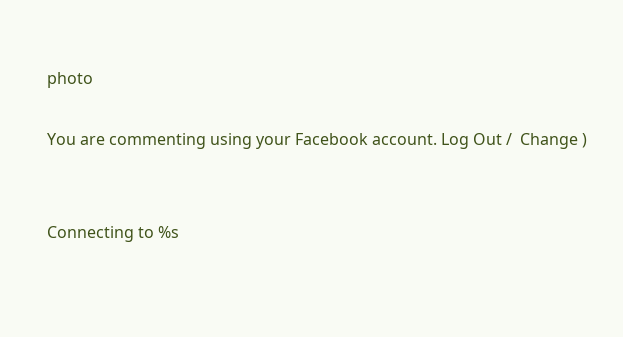photo

You are commenting using your Facebook account. Log Out /  Change )


Connecting to %s